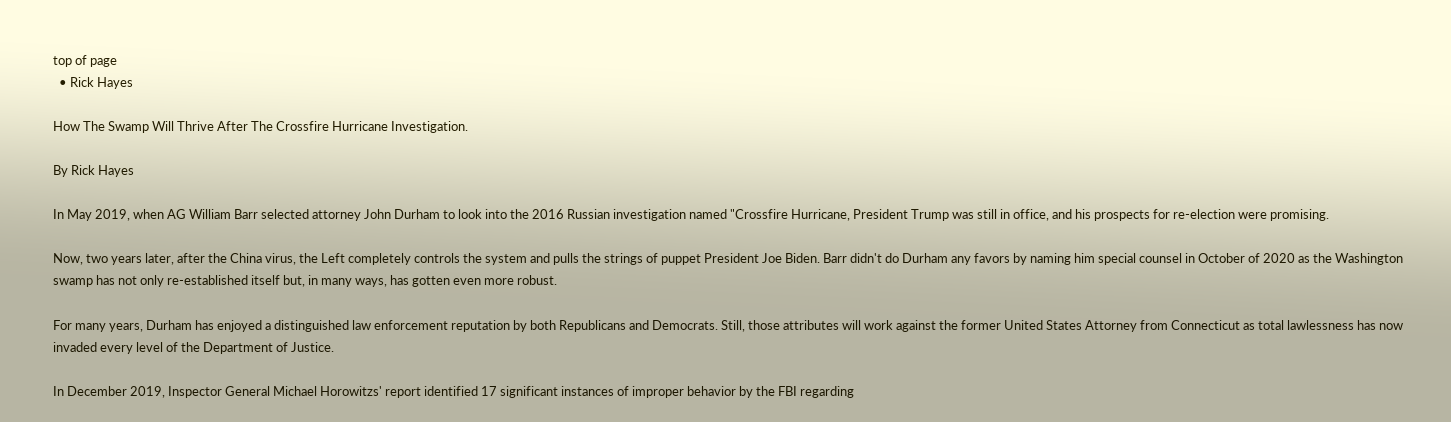top of page
  • Rick Hayes

How The Swamp Will Thrive After The Crossfire Hurricane Investigation.

By Rick Hayes

In May 2019, when AG William Barr selected attorney John Durham to look into the 2016 Russian investigation named "Crossfire Hurricane, President Trump was still in office, and his prospects for re-election were promising.

Now, two years later, after the China virus, the Left completely controls the system and pulls the strings of puppet President Joe Biden. Barr didn't do Durham any favors by naming him special counsel in October of 2020 as the Washington swamp has not only re-established itself but, in many ways, has gotten even more robust.

For many years, Durham has enjoyed a distinguished law enforcement reputation by both Republicans and Democrats. Still, those attributes will work against the former United States Attorney from Connecticut as total lawlessness has now invaded every level of the Department of Justice.

In December 2019, Inspector General Michael Horowitzs' report identified 17 significant instances of improper behavior by the FBI regarding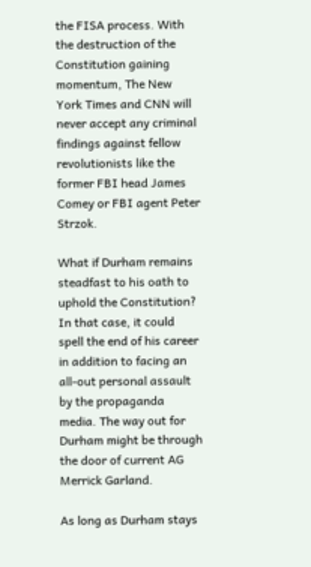the FISA process. With the destruction of the Constitution gaining momentum, The New York Times and CNN will never accept any criminal findings against fellow revolutionists like the former FBI head James Comey or FBI agent Peter Strzok.

What if Durham remains steadfast to his oath to uphold the Constitution? In that case, it could spell the end of his career in addition to facing an all-out personal assault by the propaganda media. The way out for Durham might be through the door of current AG Merrick Garland.

As long as Durham stays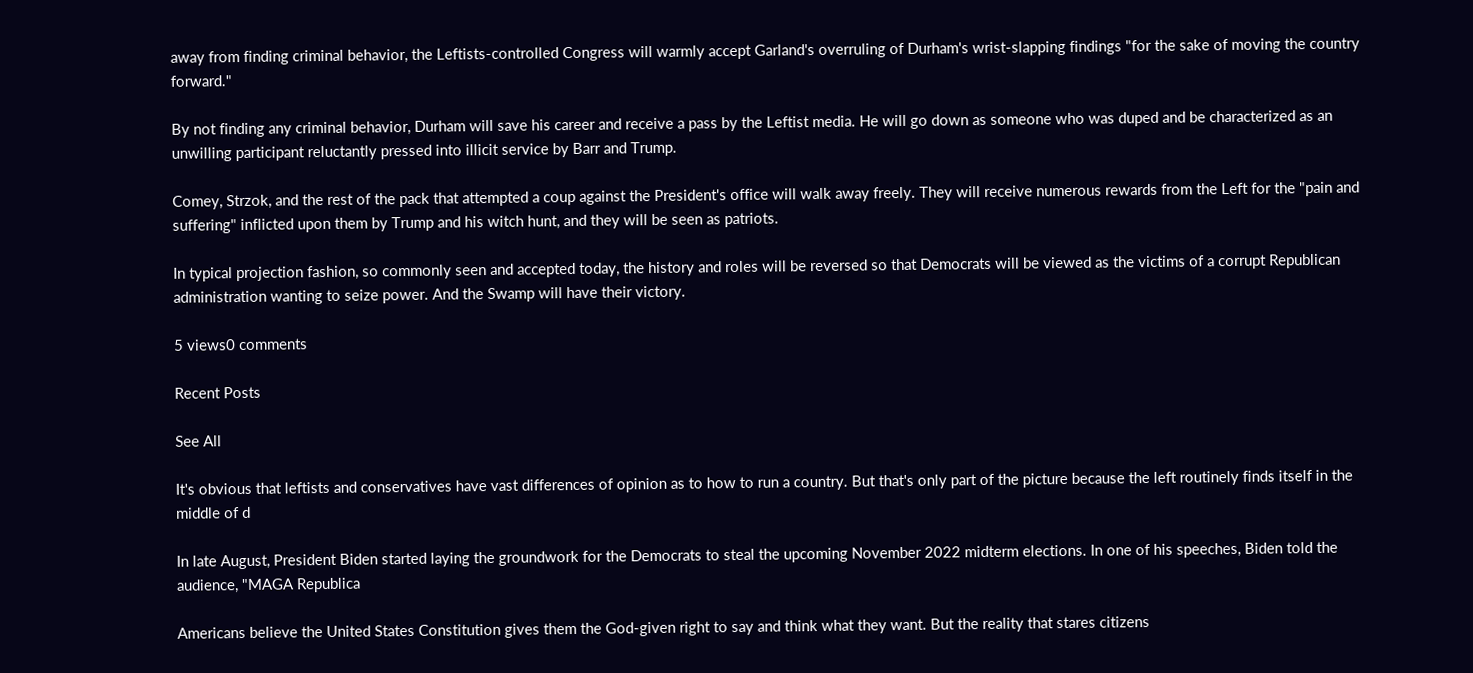away from finding criminal behavior, the Leftists-controlled Congress will warmly accept Garland's overruling of Durham's wrist-slapping findings "for the sake of moving the country forward."

By not finding any criminal behavior, Durham will save his career and receive a pass by the Leftist media. He will go down as someone who was duped and be characterized as an unwilling participant reluctantly pressed into illicit service by Barr and Trump.

Comey, Strzok, and the rest of the pack that attempted a coup against the President's office will walk away freely. They will receive numerous rewards from the Left for the "pain and suffering" inflicted upon them by Trump and his witch hunt, and they will be seen as patriots.

In typical projection fashion, so commonly seen and accepted today, the history and roles will be reversed so that Democrats will be viewed as the victims of a corrupt Republican administration wanting to seize power. And the Swamp will have their victory.

5 views0 comments

Recent Posts

See All

It's obvious that leftists and conservatives have vast differences of opinion as to how to run a country. But that's only part of the picture because the left routinely finds itself in the middle of d

In late August, President Biden started laying the groundwork for the Democrats to steal the upcoming November 2022 midterm elections. In one of his speeches, Biden told the audience, "MAGA Republica

Americans believe the United States Constitution gives them the God-given right to say and think what they want. But the reality that stares citizens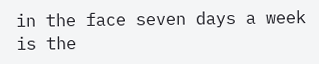in the face seven days a week is the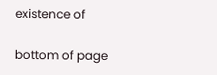existence of

bottom of page